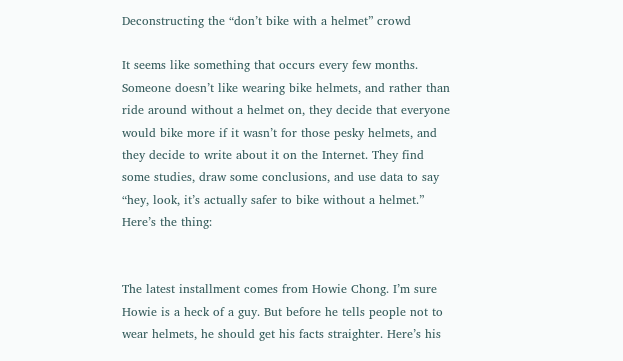Deconstructing the “don’t bike with a helmet” crowd

It seems like something that occurs every few months. Someone doesn’t like wearing bike helmets, and rather than ride around without a helmet on, they decide that everyone would bike more if it wasn’t for those pesky helmets, and they decide to write about it on the Internet. They find some studies, draw some conclusions, and use data to say “hey, look, it’s actually safer to bike without a helmet.” Here’s the thing:


The latest installment comes from Howie Chong. I’m sure Howie is a heck of a guy. But before he tells people not to wear helmets, he should get his facts straighter. Here’s his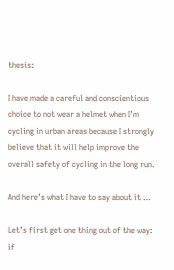thesis:

I have made a careful and conscientious choice to not wear a helmet when I’m cycling in urban areas because I strongly believe that it will help improve the overall safety of cycling in the long run.

And here’s what I have to say about it …

Let’s first get one thing out of the way: if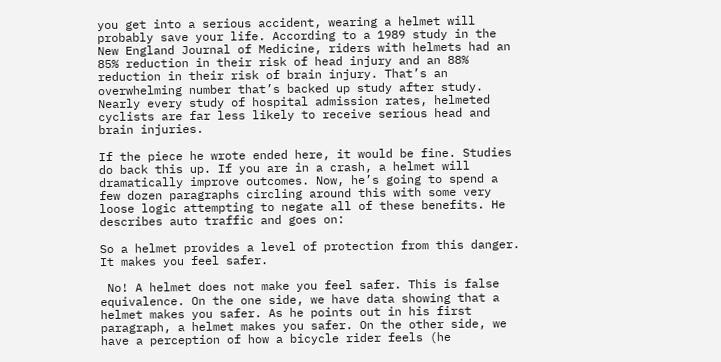you get into a serious accident, wearing a helmet will probably save your life. According to a 1989 study in the New England Journal of Medicine, riders with helmets had an 85% reduction in their risk of head injury and an 88% reduction in their risk of brain injury. That’s an overwhelming number that’s backed up study after study. Nearly every study of hospital admission rates, helmeted cyclists are far less likely to receive serious head and brain injuries.

If the piece he wrote ended here, it would be fine. Studies do back this up. If you are in a crash, a helmet will dramatically improve outcomes. Now, he’s going to spend a few dozen paragraphs circling around this with some very loose logic attempting to negate all of these benefits. He describes auto traffic and goes on:

So a helmet provides a level of protection from this danger. It makes you feel safer.

 No! A helmet does not make you feel safer. This is false equivalence. On the one side, we have data showing that a helmet makes you safer. As he points out in his first paragraph, a helmet makes you safer. On the other side, we have a perception of how a bicycle rider feels (he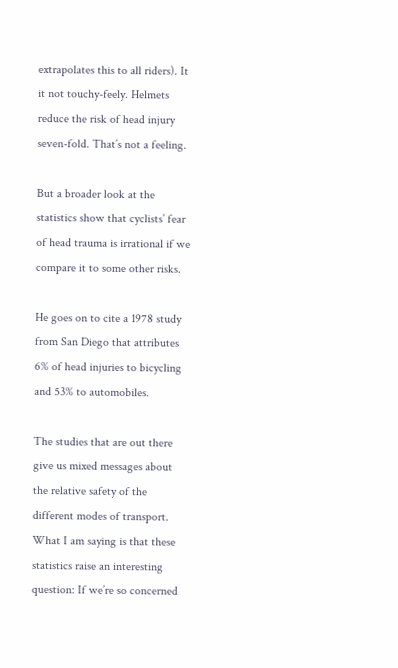extrapolates this to all riders). It it not touchy-feely. Helmets reduce the risk of head injury seven-fold. That’s not a feeling.

But a broader look at the statistics show that cyclists’ fear of head trauma is irrational if we compare it to some other risks.

He goes on to cite a 1978 study from San Diego that attributes 6% of head injuries to bicycling and 53% to automobiles.

The studies that are out there give us mixed messages about the relative safety of the different modes of transport. What I am saying is that these statistics raise an interesting question: If we’re so concerned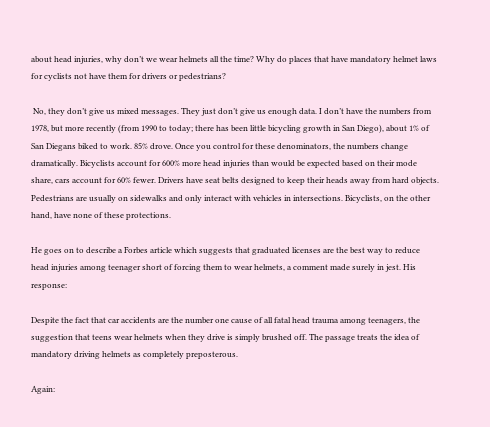about head injuries, why don’t we wear helmets all the time? Why do places that have mandatory helmet laws for cyclists not have them for drivers or pedestrians?

 No, they don’t give us mixed messages. They just don’t give us enough data. I don’t have the numbers from 1978, but more recently (from 1990 to today; there has been little bicycling growth in San Diego), about 1% of San Diegans biked to work. 85% drove. Once you control for these denominators, the numbers change dramatically. Bicyclists account for 600% more head injuries than would be expected based on their mode share, cars account for 60% fewer. Drivers have seat belts designed to keep their heads away from hard objects. Pedestrians are usually on sidewalks and only interact with vehicles in intersections. Bicyclists, on the other hand, have none of these protections.

He goes on to describe a Forbes article which suggests that graduated licenses are the best way to reduce head injuries among teenager short of forcing them to wear helmets, a comment made surely in jest. His response:

Despite the fact that car accidents are the number one cause of all fatal head trauma among teenagers, the suggestion that teens wear helmets when they drive is simply brushed off. The passage treats the idea of mandatory driving helmets as completely preposterous.

Again: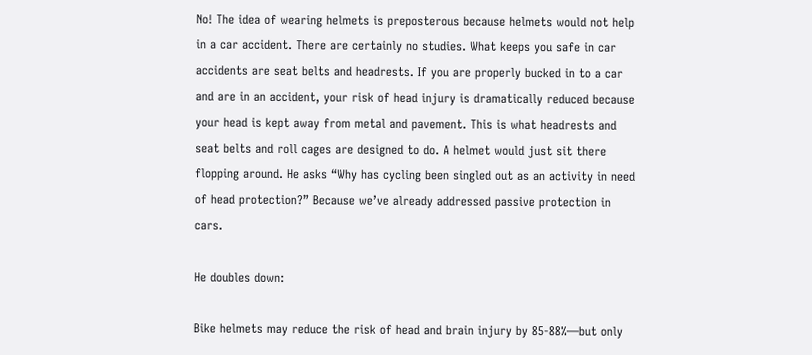No! The idea of wearing helmets is preposterous because helmets would not help in a car accident. There are certainly no studies. What keeps you safe in car accidents are seat belts and headrests. If you are properly bucked in to a car and are in an accident, your risk of head injury is dramatically reduced because your head is kept away from metal and pavement. This is what headrests and seat belts and roll cages are designed to do. A helmet would just sit there flopping around. He asks “Why has cycling been singled out as an activity in need of head protection?” Because we’ve already addressed passive protection in cars.

He doubles down:

Bike helmets may reduce the risk of head and brain injury by 85-88%—but only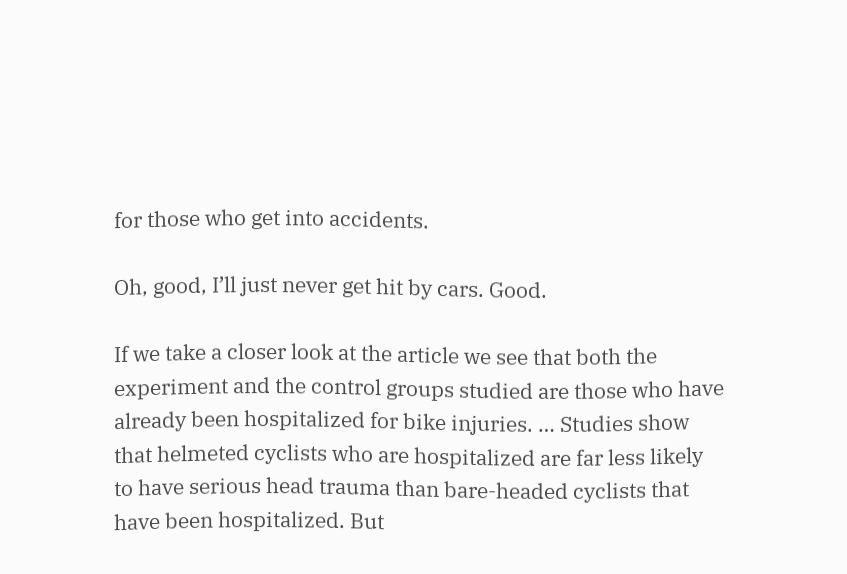for those who get into accidents.

Oh, good, I’ll just never get hit by cars. Good.

If we take a closer look at the article we see that both the experiment and the control groups studied are those who have already been hospitalized for bike injuries. … Studies show that helmeted cyclists who are hospitalized are far less likely to have serious head trauma than bare-headed cyclists that have been hospitalized. But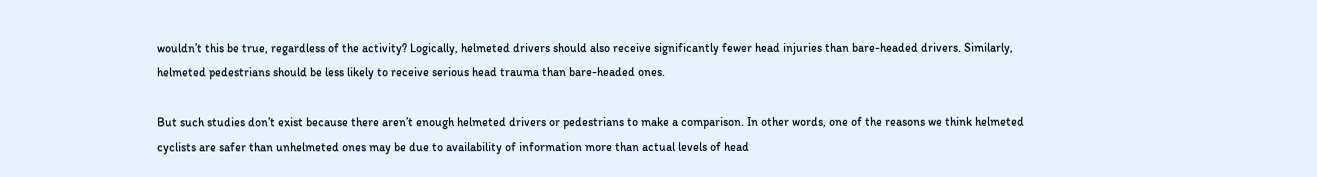wouldn’t this be true, regardless of the activity? Logically, helmeted drivers should also receive significantly fewer head injuries than bare-headed drivers. Similarly, helmeted pedestrians should be less likely to receive serious head trauma than bare-headed ones.

But such studies don’t exist because there aren’t enough helmeted drivers or pedestrians to make a comparison. In other words, one of the reasons we think helmeted cyclists are safer than unhelmeted ones may be due to availability of information more than actual levels of head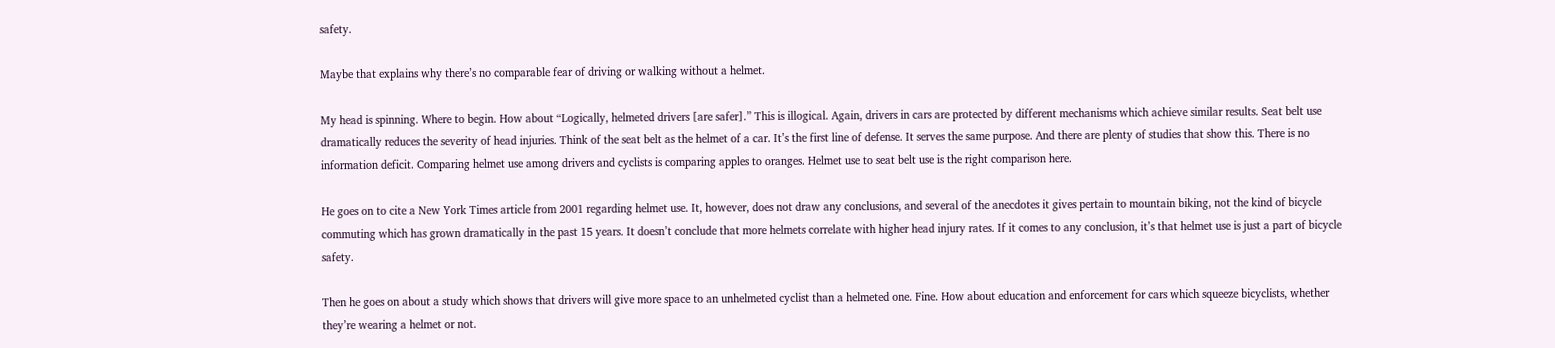safety.

Maybe that explains why there’s no comparable fear of driving or walking without a helmet.

My head is spinning. Where to begin. How about “Logically, helmeted drivers [are safer].” This is illogical. Again, drivers in cars are protected by different mechanisms which achieve similar results. Seat belt use dramatically reduces the severity of head injuries. Think of the seat belt as the helmet of a car. It’s the first line of defense. It serves the same purpose. And there are plenty of studies that show this. There is no information deficit. Comparing helmet use among drivers and cyclists is comparing apples to oranges. Helmet use to seat belt use is the right comparison here.

He goes on to cite a New York Times article from 2001 regarding helmet use. It, however, does not draw any conclusions, and several of the anecdotes it gives pertain to mountain biking, not the kind of bicycle commuting which has grown dramatically in the past 15 years. It doesn’t conclude that more helmets correlate with higher head injury rates. If it comes to any conclusion, it’s that helmet use is just a part of bicycle safety.

Then he goes on about a study which shows that drivers will give more space to an unhelmeted cyclist than a helmeted one. Fine. How about education and enforcement for cars which squeeze bicyclists, whether they’re wearing a helmet or not.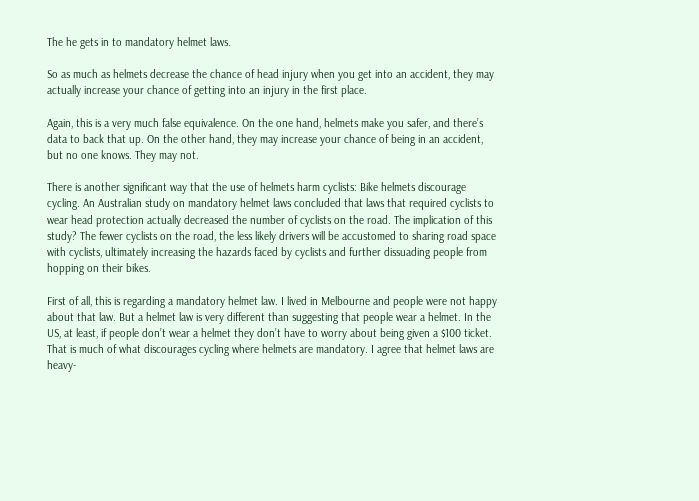The he gets in to mandatory helmet laws.

So as much as helmets decrease the chance of head injury when you get into an accident, they may actually increase your chance of getting into an injury in the first place.

Again, this is a very much false equivalence. On the one hand, helmets make you safer, and there’s data to back that up. On the other hand, they may increase your chance of being in an accident, but no one knows. They may not.

There is another significant way that the use of helmets harm cyclists: Bike helmets discourage cycling. An Australian study on mandatory helmet laws concluded that laws that required cyclists to wear head protection actually decreased the number of cyclists on the road. The implication of this study? The fewer cyclists on the road, the less likely drivers will be accustomed to sharing road space with cyclists, ultimately increasing the hazards faced by cyclists and further dissuading people from hopping on their bikes.

First of all, this is regarding a mandatory helmet law. I lived in Melbourne and people were not happy about that law. But a helmet law is very different than suggesting that people wear a helmet. In the US, at least, if people don’t wear a helmet they don’t have to worry about being given a $100 ticket. That is much of what discourages cycling where helmets are mandatory. I agree that helmet laws are heavy-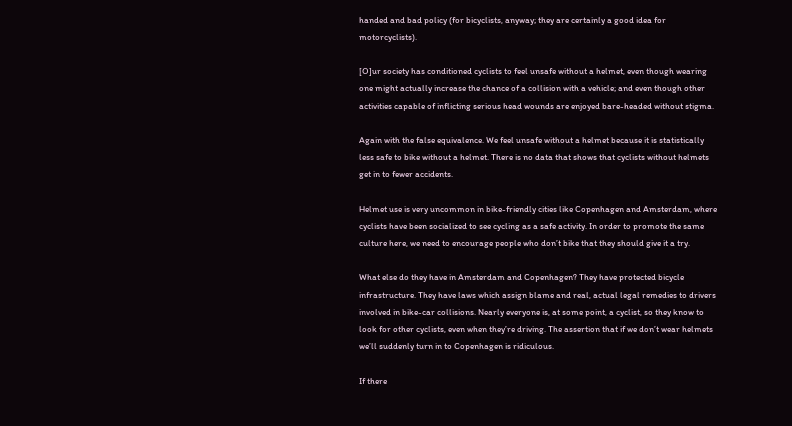handed and bad policy (for bicyclists, anyway; they are certainly a good idea for motorcyclists).

[O]ur society has conditioned cyclists to feel unsafe without a helmet, even though wearing one might actually increase the chance of a collision with a vehicle; and even though other activities capable of inflicting serious head wounds are enjoyed bare-headed without stigma.

Again with the false equivalence. We feel unsafe without a helmet because it is statistically less safe to bike without a helmet. There is no data that shows that cyclists without helmets get in to fewer accidents.

Helmet use is very uncommon in bike-friendly cities like Copenhagen and Amsterdam, where cyclists have been socialized to see cycling as a safe activity. In order to promote the same culture here, we need to encourage people who don’t bike that they should give it a try.

What else do they have in Amsterdam and Copenhagen? They have protected bicycle infrastructure. They have laws which assign blame and real, actual legal remedies to drivers involved in bike-car collisions. Nearly everyone is, at some point, a cyclist, so they know to look for other cyclists, even when they’re driving. The assertion that if we don’t wear helmets we’ll suddenly turn in to Copenhagen is ridiculous.

If there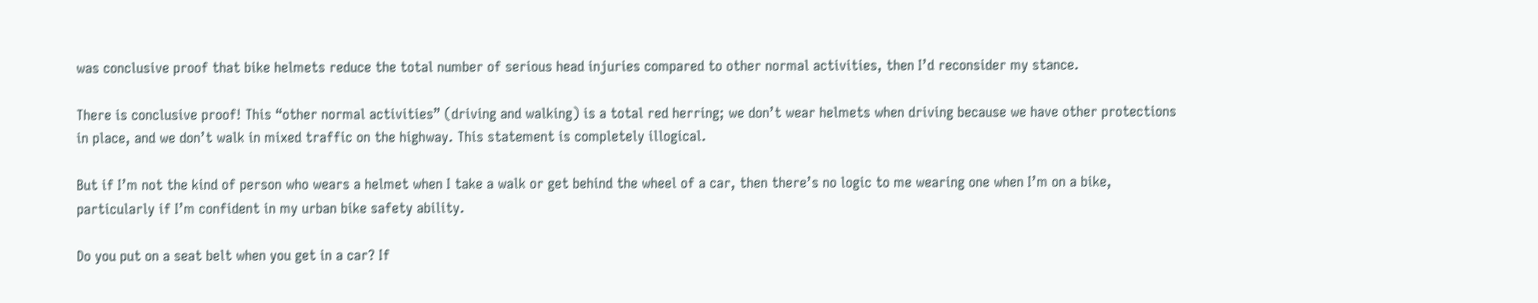was conclusive proof that bike helmets reduce the total number of serious head injuries compared to other normal activities, then I’d reconsider my stance.

There is conclusive proof! This “other normal activities” (driving and walking) is a total red herring; we don’t wear helmets when driving because we have other protections in place, and we don’t walk in mixed traffic on the highway. This statement is completely illogical.

But if I’m not the kind of person who wears a helmet when I take a walk or get behind the wheel of a car, then there’s no logic to me wearing one when I’m on a bike, particularly if I’m confident in my urban bike safety ability.

Do you put on a seat belt when you get in a car? If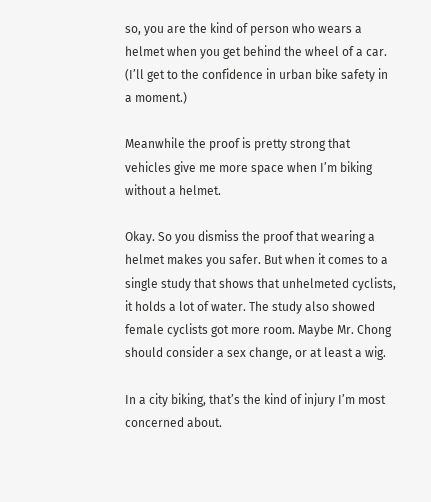so, you are the kind of person who wears a helmet when you get behind the wheel of a car. (I’ll get to the confidence in urban bike safety in a moment.)

Meanwhile the proof is pretty strong that vehicles give me more space when I’m biking without a helmet.

Okay. So you dismiss the proof that wearing a helmet makes you safer. But when it comes to a single study that shows that unhelmeted cyclists, it holds a lot of water. The study also showed female cyclists got more room. Maybe Mr. Chong should consider a sex change, or at least a wig.

In a city biking, that’s the kind of injury I’m most concerned about.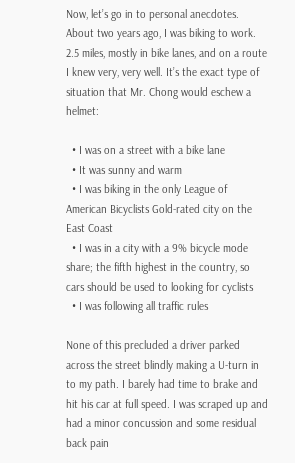Now, let’s go in to personal anecdotes. About two years ago, I was biking to work. 2.5 miles, mostly in bike lanes, and on a route I knew very, very well. It’s the exact type of situation that Mr. Chong would eschew a helmet:

  • I was on a street with a bike lane
  • It was sunny and warm
  • I was biking in the only League of American Bicyclists Gold-rated city on the East Coast
  • I was in a city with a 9% bicycle mode share; the fifth highest in the country, so cars should be used to looking for cyclists
  • I was following all traffic rules

None of this precluded a driver parked across the street blindly making a U-turn in to my path. I barely had time to brake and hit his car at full speed. I was scraped up and had a minor concussion and some residual back pain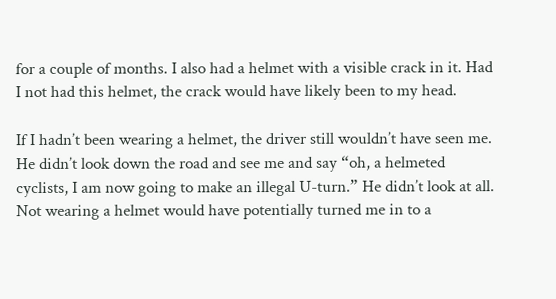for a couple of months. I also had a helmet with a visible crack in it. Had I not had this helmet, the crack would have likely been to my head.

If I hadn’t been wearing a helmet, the driver still wouldn’t have seen me. He didn’t look down the road and see me and say “oh, a helmeted cyclists, I am now going to make an illegal U-turn.” He didn’t look at all. Not wearing a helmet would have potentially turned me in to a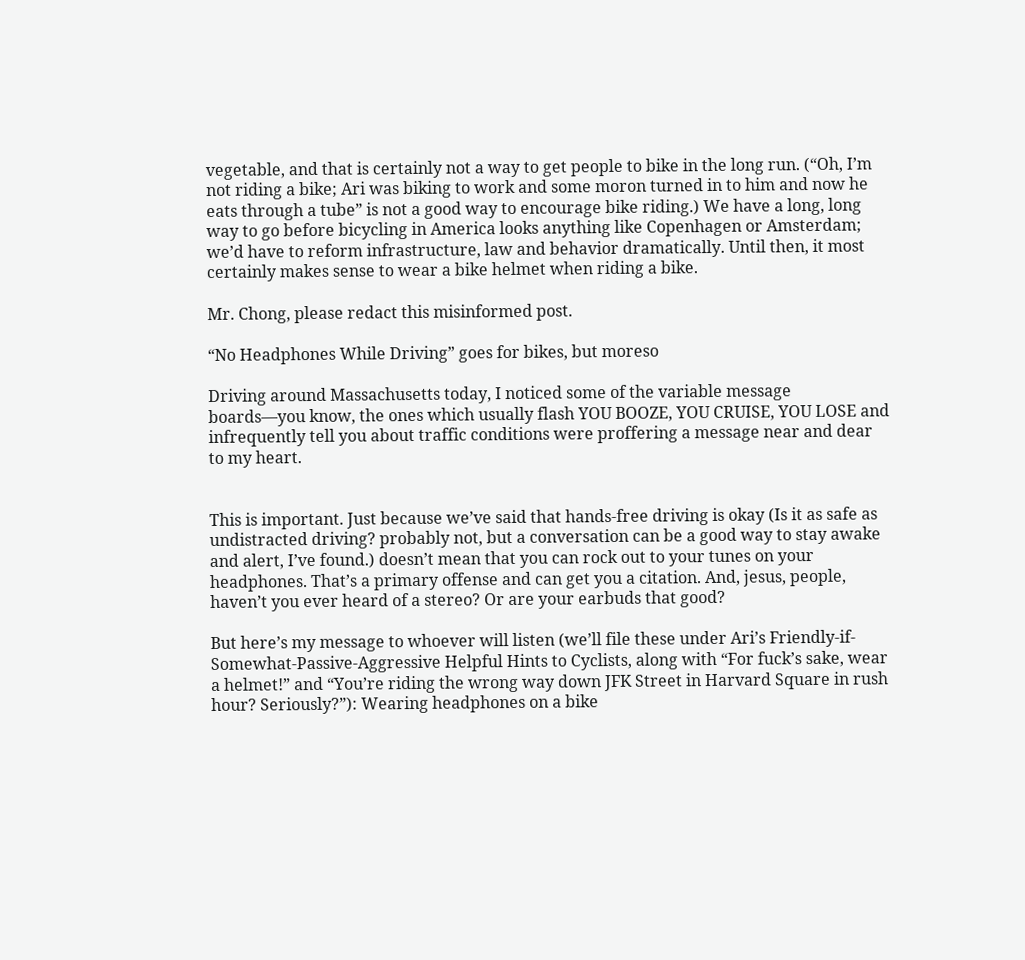vegetable, and that is certainly not a way to get people to bike in the long run. (“Oh, I’m not riding a bike; Ari was biking to work and some moron turned in to him and now he eats through a tube” is not a good way to encourage bike riding.) We have a long, long way to go before bicycling in America looks anything like Copenhagen or Amsterdam; we’d have to reform infrastructure, law and behavior dramatically. Until then, it most certainly makes sense to wear a bike helmet when riding a bike.

Mr. Chong, please redact this misinformed post.

“No Headphones While Driving” goes for bikes, but moreso

Driving around Massachusetts today, I noticed some of the variable message boards—you know, the ones which usually flash YOU BOOZE, YOU CRUISE, YOU LOSE and infrequently tell you about traffic conditions were proffering a message near and dear to my heart.


This is important. Just because we’ve said that hands-free driving is okay (Is it as safe as undistracted driving? probably not, but a conversation can be a good way to stay awake and alert, I’ve found.) doesn’t mean that you can rock out to your tunes on your headphones. That’s a primary offense and can get you a citation. And, jesus, people, haven’t you ever heard of a stereo? Or are your earbuds that good?

But here’s my message to whoever will listen (we’ll file these under Ari’s Friendly-if-Somewhat-Passive-Aggressive Helpful Hints to Cyclists, along with “For fuck’s sake, wear a helmet!” and “You’re riding the wrong way down JFK Street in Harvard Square in rush hour? Seriously?”): Wearing headphones on a bike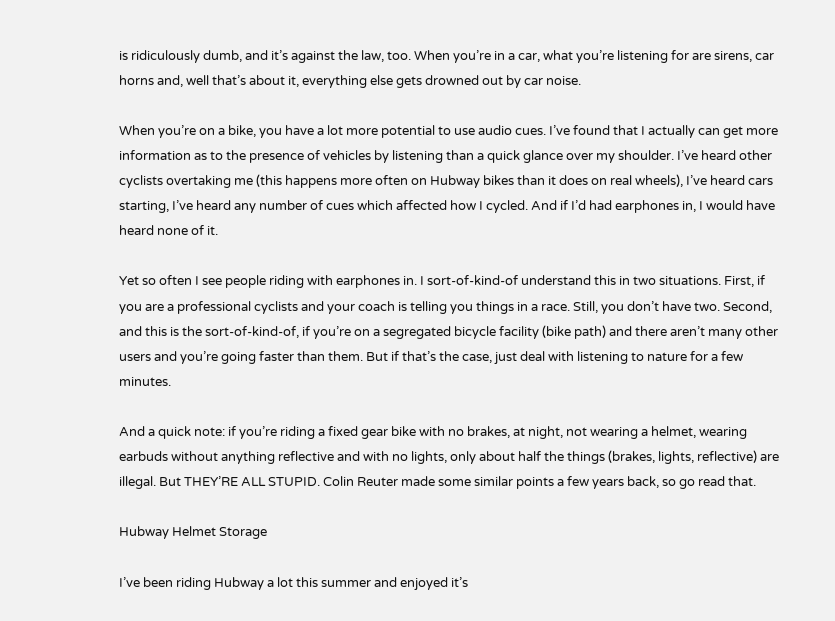is ridiculously dumb, and it’s against the law, too. When you’re in a car, what you’re listening for are sirens, car horns and, well that’s about it, everything else gets drowned out by car noise.

When you’re on a bike, you have a lot more potential to use audio cues. I’ve found that I actually can get more information as to the presence of vehicles by listening than a quick glance over my shoulder. I’ve heard other cyclists overtaking me (this happens more often on Hubway bikes than it does on real wheels), I’ve heard cars starting, I’ve heard any number of cues which affected how I cycled. And if I’d had earphones in, I would have heard none of it.

Yet so often I see people riding with earphones in. I sort-of-kind-of understand this in two situations. First, if you are a professional cyclists and your coach is telling you things in a race. Still, you don’t have two. Second, and this is the sort-of-kind-of, if you’re on a segregated bicycle facility (bike path) and there aren’t many other users and you’re going faster than them. But if that’s the case, just deal with listening to nature for a few minutes.

And a quick note: if you’re riding a fixed gear bike with no brakes, at night, not wearing a helmet, wearing earbuds without anything reflective and with no lights, only about half the things (brakes, lights, reflective) are illegal. But THEY’RE ALL STUPID. Colin Reuter made some similar points a few years back, so go read that.

Hubway Helmet Storage

I’ve been riding Hubway a lot this summer and enjoyed it’s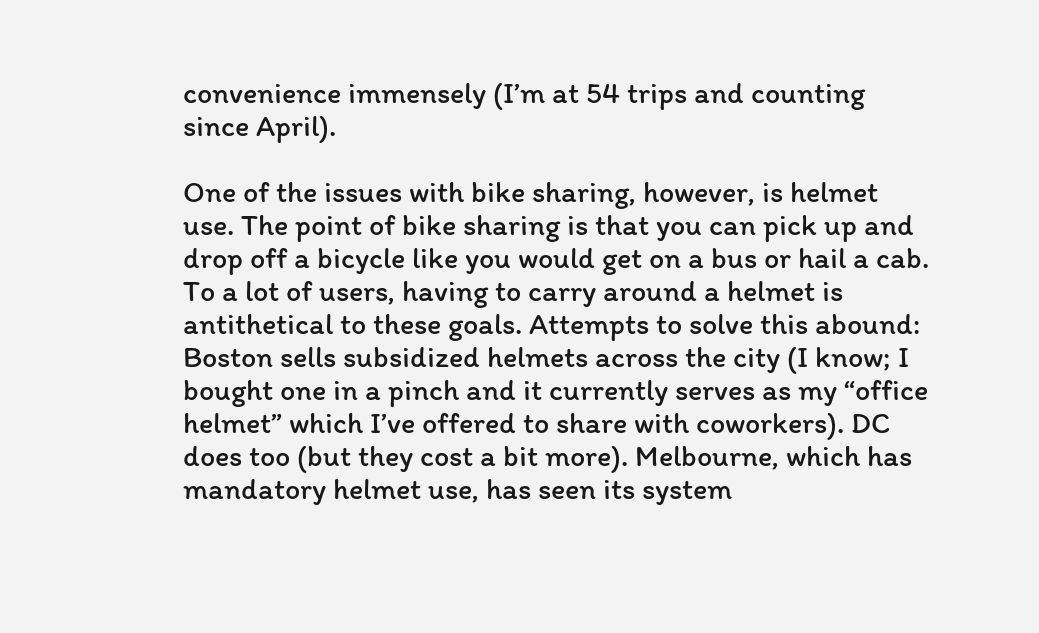convenience immensely (I’m at 54 trips and counting since April).

One of the issues with bike sharing, however, is helmet use. The point of bike sharing is that you can pick up and drop off a bicycle like you would get on a bus or hail a cab. To a lot of users, having to carry around a helmet is antithetical to these goals. Attempts to solve this abound: Boston sells subsidized helmets across the city (I know; I bought one in a pinch and it currently serves as my “office helmet” which I’ve offered to share with coworkers). DC does too (but they cost a bit more). Melbourne, which has mandatory helmet use, has seen its system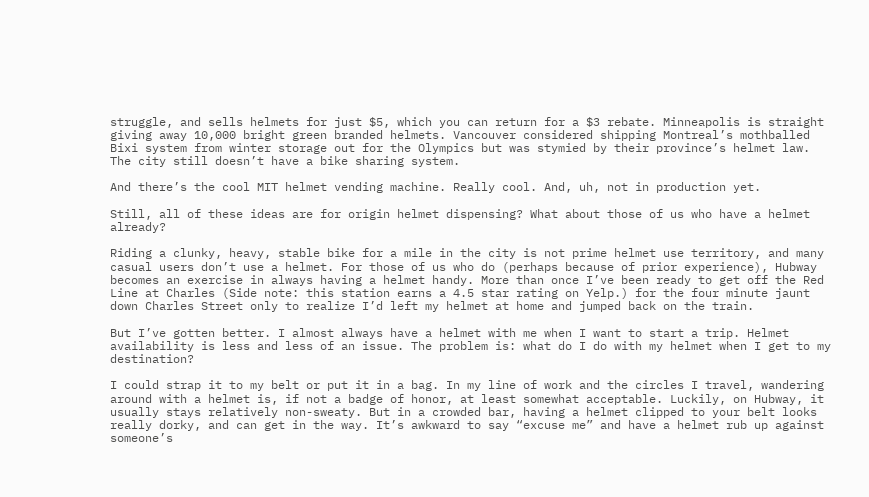struggle, and sells helmets for just $5, which you can return for a $3 rebate. Minneapolis is straight giving away 10,000 bright green branded helmets. Vancouver considered shipping Montreal’s mothballed Bixi system from winter storage out for the Olympics but was stymied by their province’s helmet law. The city still doesn’t have a bike sharing system.

And there’s the cool MIT helmet vending machine. Really cool. And, uh, not in production yet.

Still, all of these ideas are for origin helmet dispensing? What about those of us who have a helmet already?

Riding a clunky, heavy, stable bike for a mile in the city is not prime helmet use territory, and many casual users don’t use a helmet. For those of us who do (perhaps because of prior experience), Hubway becomes an exercise in always having a helmet handy. More than once I’ve been ready to get off the Red Line at Charles (Side note: this station earns a 4.5 star rating on Yelp.) for the four minute jaunt down Charles Street only to realize I’d left my helmet at home and jumped back on the train.

But I’ve gotten better. I almost always have a helmet with me when I want to start a trip. Helmet availability is less and less of an issue. The problem is: what do I do with my helmet when I get to my destination?

I could strap it to my belt or put it in a bag. In my line of work and the circles I travel, wandering around with a helmet is, if not a badge of honor, at least somewhat acceptable. Luckily, on Hubway, it usually stays relatively non-sweaty. But in a crowded bar, having a helmet clipped to your belt looks really dorky, and can get in the way. It’s awkward to say “excuse me” and have a helmet rub up against someone’s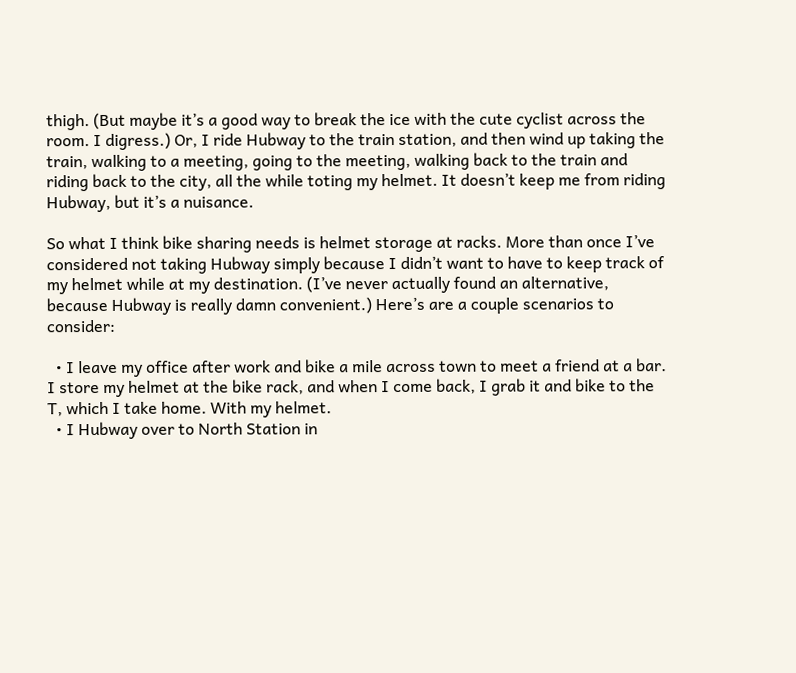thigh. (But maybe it’s a good way to break the ice with the cute cyclist across the room. I digress.) Or, I ride Hubway to the train station, and then wind up taking the train, walking to a meeting, going to the meeting, walking back to the train and riding back to the city, all the while toting my helmet. It doesn’t keep me from riding Hubway, but it’s a nuisance.

So what I think bike sharing needs is helmet storage at racks. More than once I’ve considered not taking Hubway simply because I didn’t want to have to keep track of my helmet while at my destination. (I’ve never actually found an alternative, because Hubway is really damn convenient.) Here’s are a couple scenarios to consider:

  • I leave my office after work and bike a mile across town to meet a friend at a bar. I store my helmet at the bike rack, and when I come back, I grab it and bike to the T, which I take home. With my helmet.
  • I Hubway over to North Station in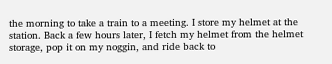the morning to take a train to a meeting. I store my helmet at the station. Back a few hours later, I fetch my helmet from the helmet storage, pop it on my noggin, and ride back to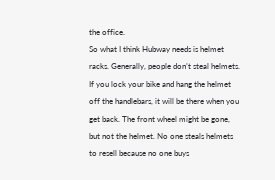the office.
So what I think Hubway needs is helmet racks. Generally, people don’t steal helmets. If you lock your bike and hang the helmet off the handlebars, it will be there when you get back. The front wheel might be gone, but not the helmet. No one steals helmets to resell because no one buys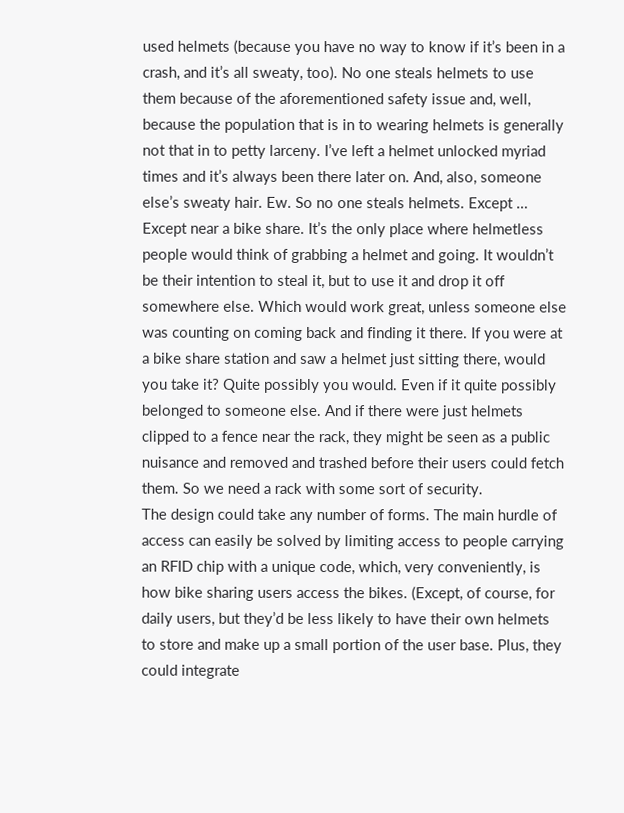used helmets (because you have no way to know if it’s been in a crash, and it’s all sweaty, too). No one steals helmets to use them because of the aforementioned safety issue and, well, because the population that is in to wearing helmets is generally not that in to petty larceny. I’ve left a helmet unlocked myriad times and it’s always been there later on. And, also, someone else’s sweaty hair. Ew. So no one steals helmets. Except …
Except near a bike share. It’s the only place where helmetless people would think of grabbing a helmet and going. It wouldn’t be their intention to steal it, but to use it and drop it off somewhere else. Which would work great, unless someone else was counting on coming back and finding it there. If you were at a bike share station and saw a helmet just sitting there, would you take it? Quite possibly you would. Even if it quite possibly belonged to someone else. And if there were just helmets clipped to a fence near the rack, they might be seen as a public nuisance and removed and trashed before their users could fetch them. So we need a rack with some sort of security.
The design could take any number of forms. The main hurdle of access can easily be solved by limiting access to people carrying an RFID chip with a unique code, which, very conveniently, is how bike sharing users access the bikes. (Except, of course, for daily users, but they’d be less likely to have their own helmets to store and make up a small portion of the user base. Plus, they could integrate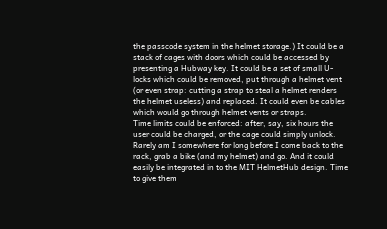the passcode system in the helmet storage.) It could be a stack of cages with doors which could be accessed by presenting a Hubway key. It could be a set of small U-locks which could be removed, put through a helmet vent (or even strap: cutting a strap to steal a helmet renders the helmet useless) and replaced. It could even be cables which would go through helmet vents or straps.
Time limits could be enforced: after, say, six hours the user could be charged, or the cage could simply unlock. Rarely am I somewhere for long before I come back to the rack, grab a bike (and my helmet) and go. And it could easily be integrated in to the MIT HelmetHub design. Time to give them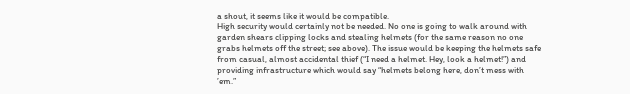a shout, it seems like it would be compatible.
High security would certainly not be needed. No one is going to walk around with garden shears clipping locks and stealing helmets (for the same reason no one grabs helmets off the street; see above). The issue would be keeping the helmets safe from casual, almost accidental thief (“I need a helmet. Hey, look a helmet!”) and providing infrastructure which would say “helmets belong here, don’t mess with ’em.”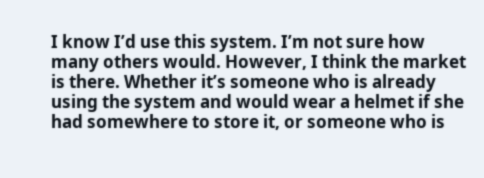I know I’d use this system. I’m not sure how many others would. However, I think the market is there. Whether it’s someone who is already using the system and would wear a helmet if she had somewhere to store it, or someone who is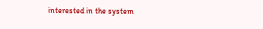interested in the system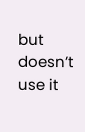but doesn’t use it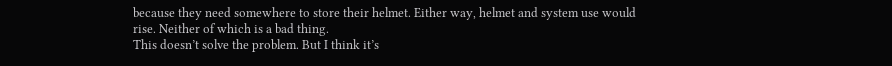because they need somewhere to store their helmet. Either way, helmet and system use would rise. Neither of which is a bad thing.
This doesn’t solve the problem. But I think it’s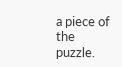a piece of the puzzle.